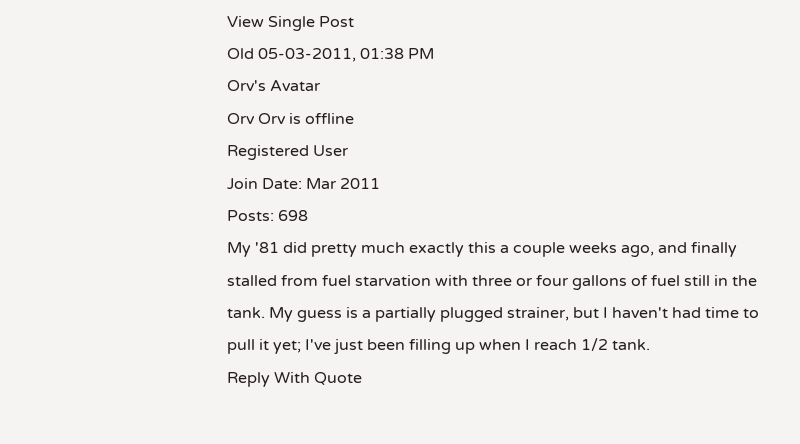View Single Post
Old 05-03-2011, 01:38 PM
Orv's Avatar
Orv Orv is offline
Registered User
Join Date: Mar 2011
Posts: 698
My '81 did pretty much exactly this a couple weeks ago, and finally stalled from fuel starvation with three or four gallons of fuel still in the tank. My guess is a partially plugged strainer, but I haven't had time to pull it yet; I've just been filling up when I reach 1/2 tank.
Reply With Quote